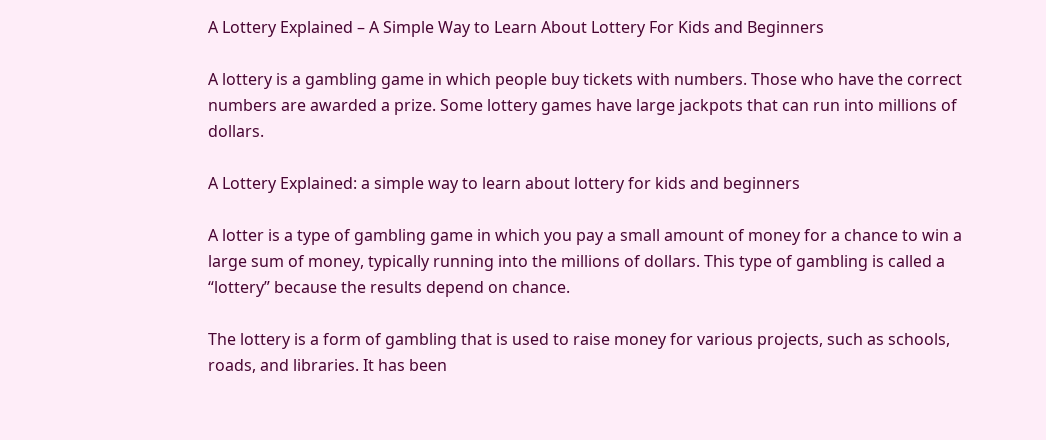A Lottery Explained – A Simple Way to Learn About Lottery For Kids and Beginners

A lottery is a gambling game in which people buy tickets with numbers. Those who have the correct numbers are awarded a prize. Some lottery games have large jackpots that can run into millions of dollars.

A Lottery Explained: a simple way to learn about lottery for kids and beginners

A lotter is a type of gambling game in which you pay a small amount of money for a chance to win a large sum of money, typically running into the millions of dollars. This type of gambling is called a “lottery” because the results depend on chance.

The lottery is a form of gambling that is used to raise money for various projects, such as schools, roads, and libraries. It has been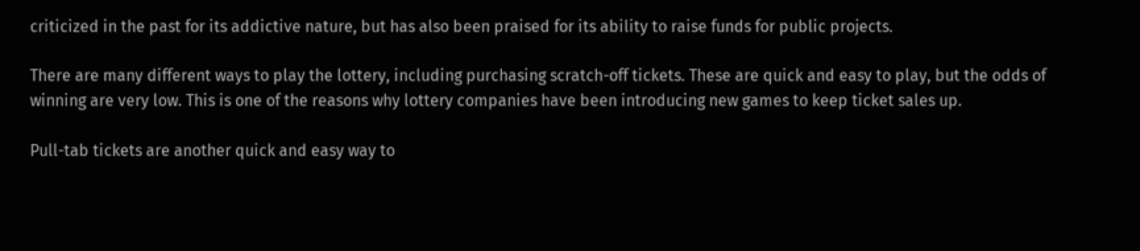criticized in the past for its addictive nature, but has also been praised for its ability to raise funds for public projects.

There are many different ways to play the lottery, including purchasing scratch-off tickets. These are quick and easy to play, but the odds of winning are very low. This is one of the reasons why lottery companies have been introducing new games to keep ticket sales up.

Pull-tab tickets are another quick and easy way to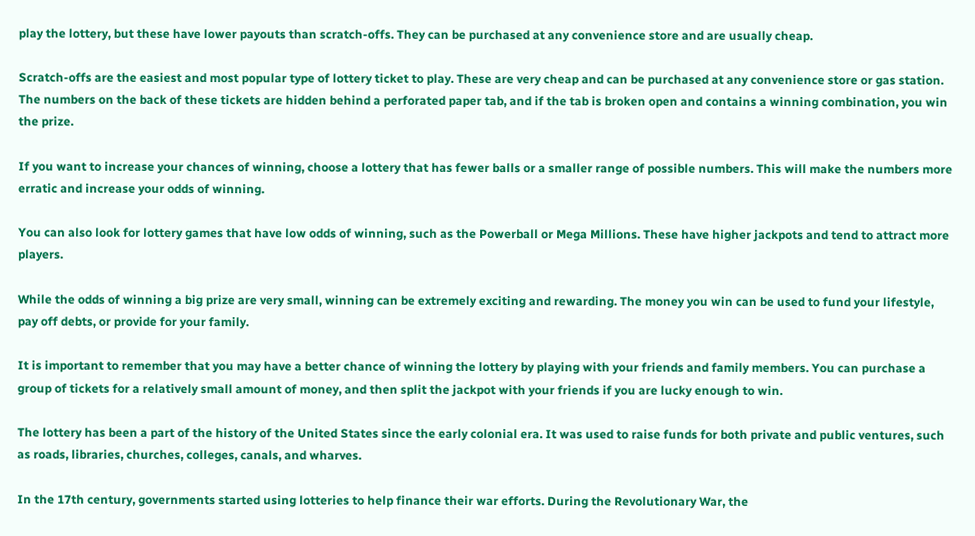play the lottery, but these have lower payouts than scratch-offs. They can be purchased at any convenience store and are usually cheap.

Scratch-offs are the easiest and most popular type of lottery ticket to play. These are very cheap and can be purchased at any convenience store or gas station. The numbers on the back of these tickets are hidden behind a perforated paper tab, and if the tab is broken open and contains a winning combination, you win the prize.

If you want to increase your chances of winning, choose a lottery that has fewer balls or a smaller range of possible numbers. This will make the numbers more erratic and increase your odds of winning.

You can also look for lottery games that have low odds of winning, such as the Powerball or Mega Millions. These have higher jackpots and tend to attract more players.

While the odds of winning a big prize are very small, winning can be extremely exciting and rewarding. The money you win can be used to fund your lifestyle, pay off debts, or provide for your family.

It is important to remember that you may have a better chance of winning the lottery by playing with your friends and family members. You can purchase a group of tickets for a relatively small amount of money, and then split the jackpot with your friends if you are lucky enough to win.

The lottery has been a part of the history of the United States since the early colonial era. It was used to raise funds for both private and public ventures, such as roads, libraries, churches, colleges, canals, and wharves.

In the 17th century, governments started using lotteries to help finance their war efforts. During the Revolutionary War, the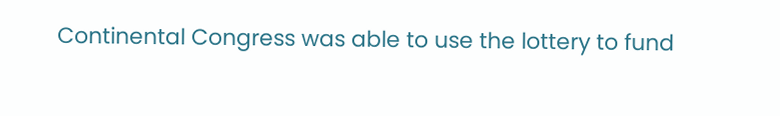Continental Congress was able to use the lottery to fund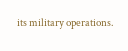its military operations.